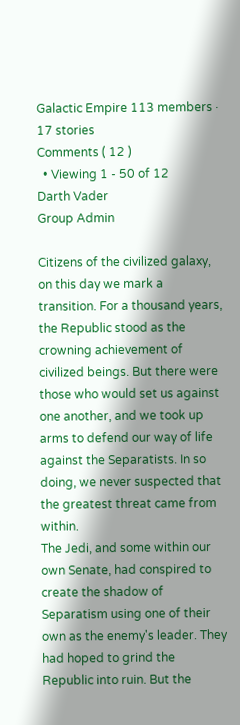Galactic Empire 113 members · 17 stories
Comments ( 12 )
  • Viewing 1 - 50 of 12
Darth Vader
Group Admin

Citizens of the civilized galaxy, on this day we mark a transition. For a thousand years, the Republic stood as the crowning achievement of civilized beings. But there were those who would set us against one another, and we took up arms to defend our way of life against the Separatists. In so doing, we never suspected that the greatest threat came from within.
The Jedi, and some within our own Senate, had conspired to create the shadow of Separatism using one of their own as the enemy's leader. They had hoped to grind the Republic into ruin. But the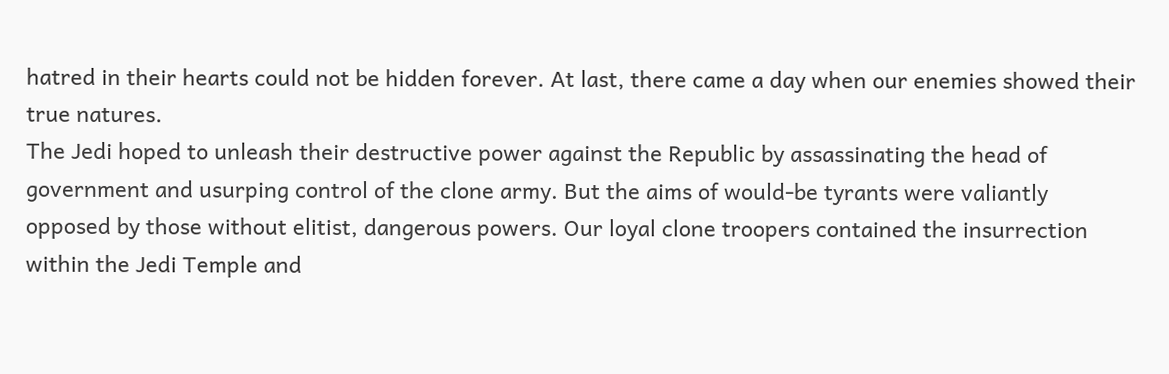hatred in their hearts could not be hidden forever. At last, there came a day when our enemies showed their true natures.
The Jedi hoped to unleash their destructive power against the Republic by assassinating the head of government and usurping control of the clone army. But the aims of would-be tyrants were valiantly opposed by those without elitist, dangerous powers. Our loyal clone troopers contained the insurrection within the Jedi Temple and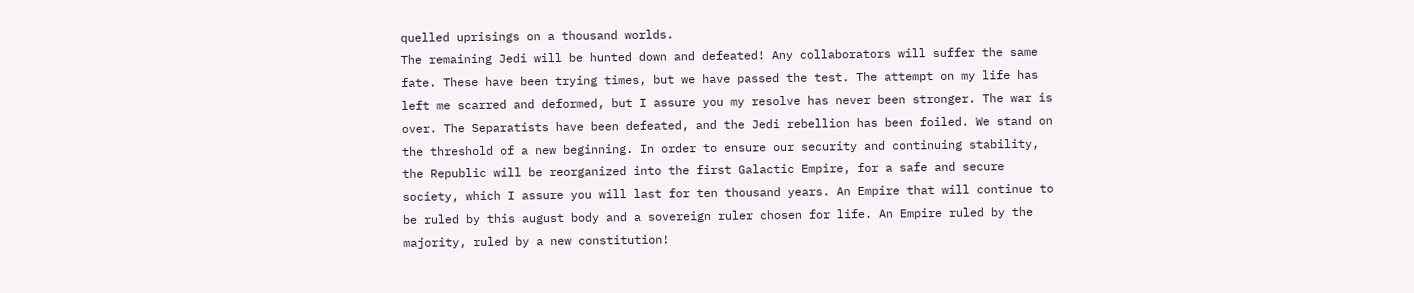quelled uprisings on a thousand worlds.
The remaining Jedi will be hunted down and defeated! Any collaborators will suffer the same fate. These have been trying times, but we have passed the test. The attempt on my life has left me scarred and deformed, but I assure you my resolve has never been stronger. The war is over. The Separatists have been defeated, and the Jedi rebellion has been foiled. We stand on the threshold of a new beginning. In order to ensure our security and continuing stability, the Republic will be reorganized into the first Galactic Empire, for a safe and secure society, which I assure you will last for ten thousand years. An Empire that will continue to be ruled by this august body and a sovereign ruler chosen for life. An Empire ruled by the majority, ruled by a new constitution!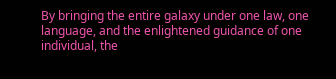By bringing the entire galaxy under one law, one language, and the enlightened guidance of one individual, the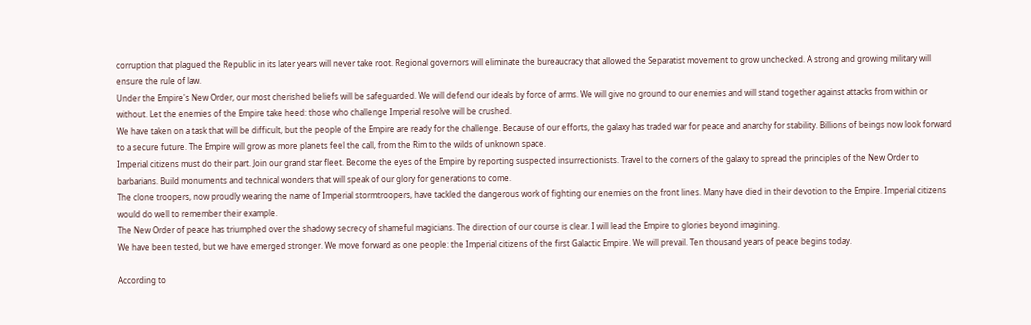corruption that plagued the Republic in its later years will never take root. Regional governors will eliminate the bureaucracy that allowed the Separatist movement to grow unchecked. A strong and growing military will ensure the rule of law.
Under the Empire's New Order, our most cherished beliefs will be safeguarded. We will defend our ideals by force of arms. We will give no ground to our enemies and will stand together against attacks from within or without. Let the enemies of the Empire take heed: those who challenge Imperial resolve will be crushed.
We have taken on a task that will be difficult, but the people of the Empire are ready for the challenge. Because of our efforts, the galaxy has traded war for peace and anarchy for stability. Billions of beings now look forward to a secure future. The Empire will grow as more planets feel the call, from the Rim to the wilds of unknown space.
Imperial citizens must do their part. Join our grand star fleet. Become the eyes of the Empire by reporting suspected insurrectionists. Travel to the corners of the galaxy to spread the principles of the New Order to barbarians. Build monuments and technical wonders that will speak of our glory for generations to come.
The clone troopers, now proudly wearing the name of Imperial stormtroopers, have tackled the dangerous work of fighting our enemies on the front lines. Many have died in their devotion to the Empire. Imperial citizens would do well to remember their example.
The New Order of peace has triumphed over the shadowy secrecy of shameful magicians. The direction of our course is clear. I will lead the Empire to glories beyond imagining.
We have been tested, but we have emerged stronger. We move forward as one people: the Imperial citizens of the first Galactic Empire. We will prevail. Ten thousand years of peace begins today.

According to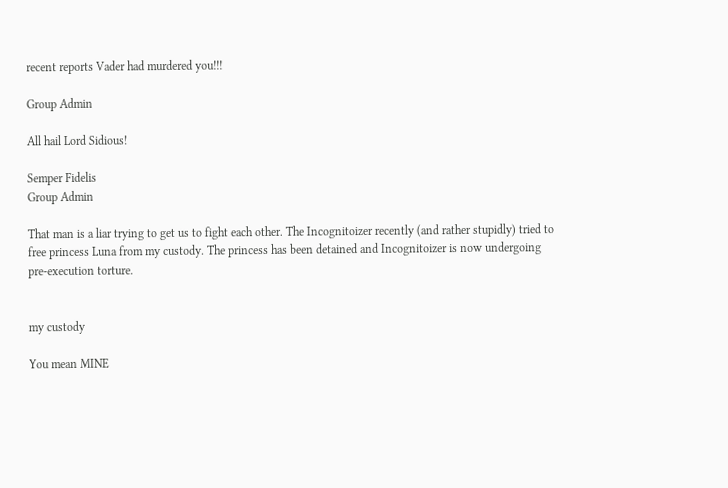recent reports Vader had murdered you!!!

Group Admin

All hail Lord Sidious!

Semper Fidelis
Group Admin

That man is a liar trying to get us to fight each other. The Incognitoizer recently (and rather stupidly) tried to free princess Luna from my custody. The princess has been detained and Incognitoizer is now undergoing pre-execution torture.


my custody

You mean MINE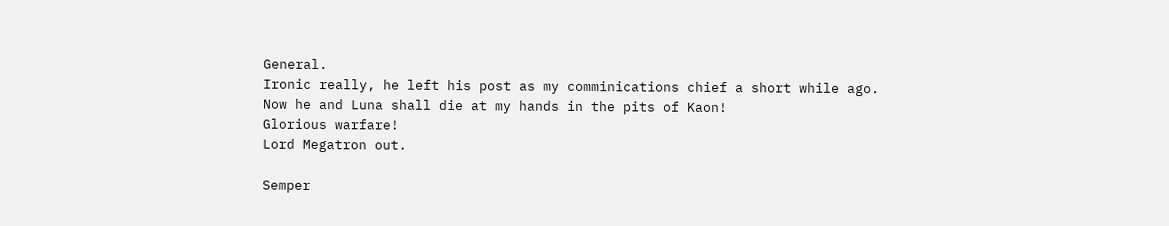General.
Ironic really, he left his post as my comminications chief a short while ago.
Now he and Luna shall die at my hands in the pits of Kaon!
Glorious warfare!
Lord Megatron out.

Semper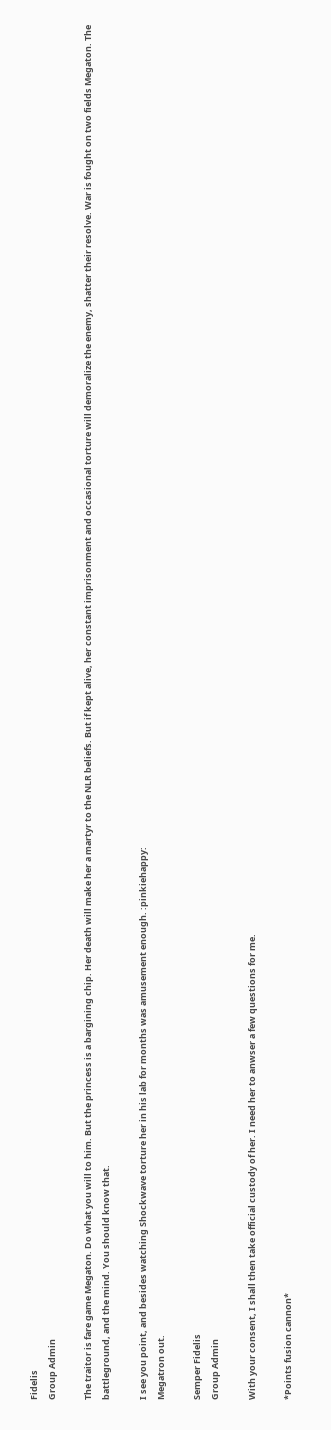Fidelis
Group Admin

The traitor is fare game Megaton. Do what you will to him. But the princess is a bargining chip. Her death will make her a martyr to the NLR beliefs. But if kept alive, her constant imprisonment and occasional torture will demoralize the enemy, shatter their resolve. War is fought on two fields Megaton. The battleground, and the mind. You should know that.

I see you point, and besides watching Shockwave torture her in his lab for months was amusement enough. :pinkiehappy:
Megatron out.

Semper Fidelis
Group Admin

With your consent, I shall then take official custody of her. I need her to anwser a few questions for me.

*Points fusion cannon*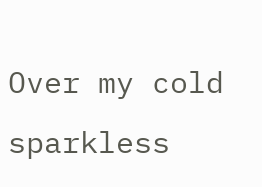Over my cold sparkless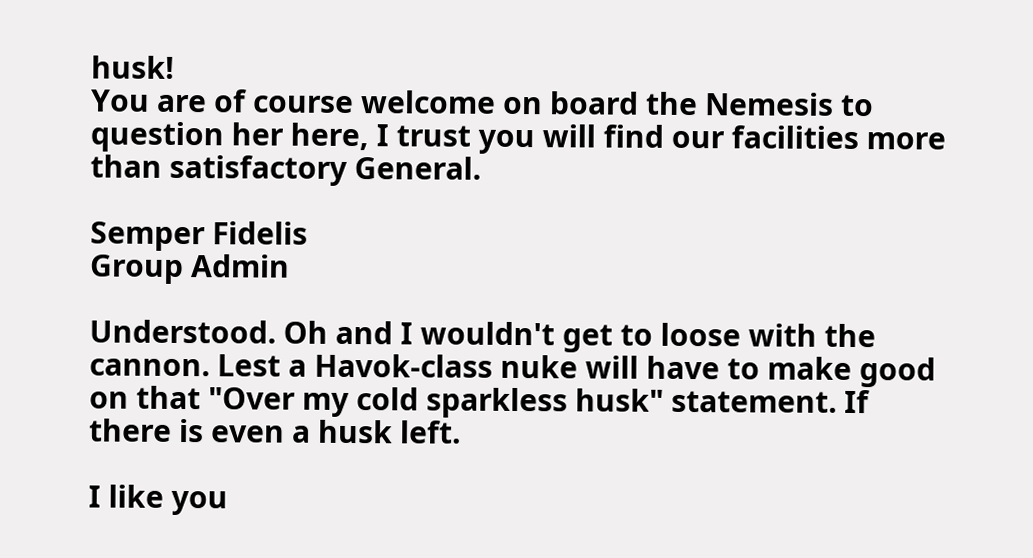husk!
You are of course welcome on board the Nemesis to question her here, I trust you will find our facilities more than satisfactory General.

Semper Fidelis
Group Admin

Understood. Oh and I wouldn't get to loose with the cannon. Lest a Havok-class nuke will have to make good on that "Over my cold sparkless husk" statement. If there is even a husk left.

I like you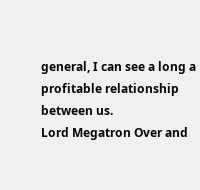general, I can see a long a profitable relationship between us.
Lord Megatron Over and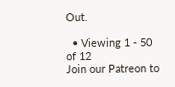Out.

  • Viewing 1 - 50 of 12
Join our Patreon to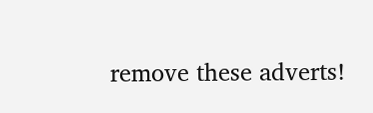remove these adverts!